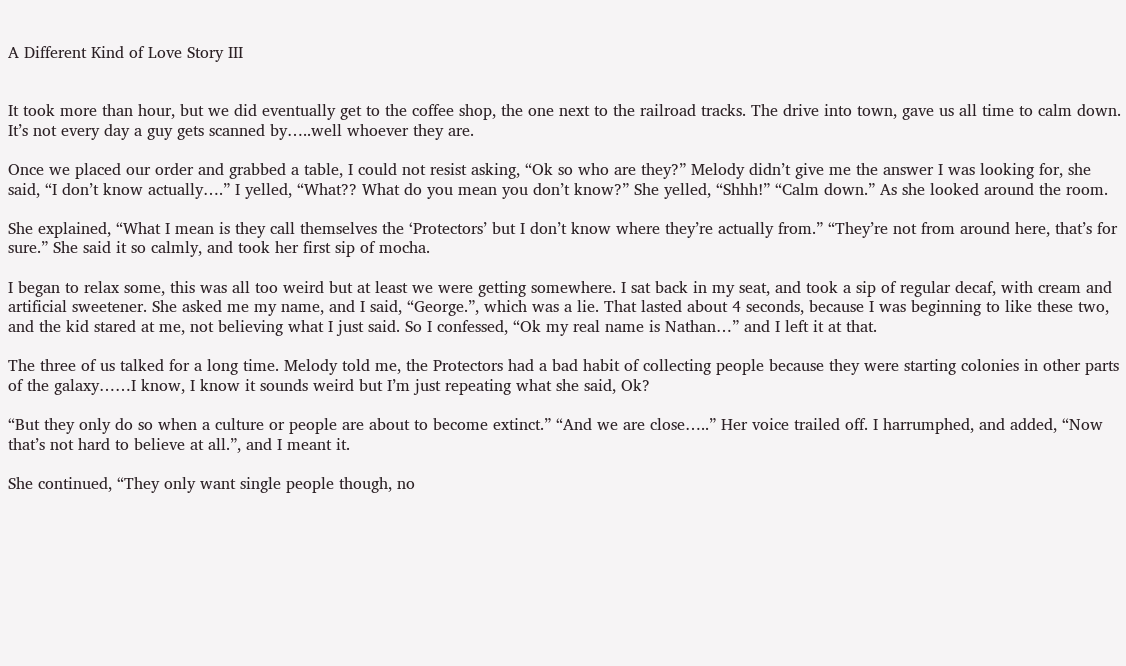A Different Kind of Love Story III


It took more than hour, but we did eventually get to the coffee shop, the one next to the railroad tracks. The drive into town, gave us all time to calm down. It’s not every day a guy gets scanned by…..well whoever they are.

Once we placed our order and grabbed a table, I could not resist asking, “Ok so who are they?” Melody didn’t give me the answer I was looking for, she said, “I don’t know actually….” I yelled, “What?? What do you mean you don’t know?” She yelled, “Shhh!” “Calm down.” As she looked around the room.

She explained, “What I mean is they call themselves the ‘Protectors’ but I don’t know where they’re actually from.” “They’re not from around here, that’s for sure.” She said it so calmly, and took her first sip of mocha.

I began to relax some, this was all too weird but at least we were getting somewhere. I sat back in my seat, and took a sip of regular decaf, with cream and artificial sweetener. She asked me my name, and I said, “George.”, which was a lie. That lasted about 4 seconds, because I was beginning to like these two, and the kid stared at me, not believing what I just said. So I confessed, “Ok my real name is Nathan…” and I left it at that.

The three of us talked for a long time. Melody told me, the Protectors had a bad habit of collecting people because they were starting colonies in other parts of the galaxy……I know, I know it sounds weird but I’m just repeating what she said, Ok?

“But they only do so when a culture or people are about to become extinct.” “And we are close…..” Her voice trailed off. I harrumphed, and added, “Now that’s not hard to believe at all.”, and I meant it.

She continued, “They only want single people though, no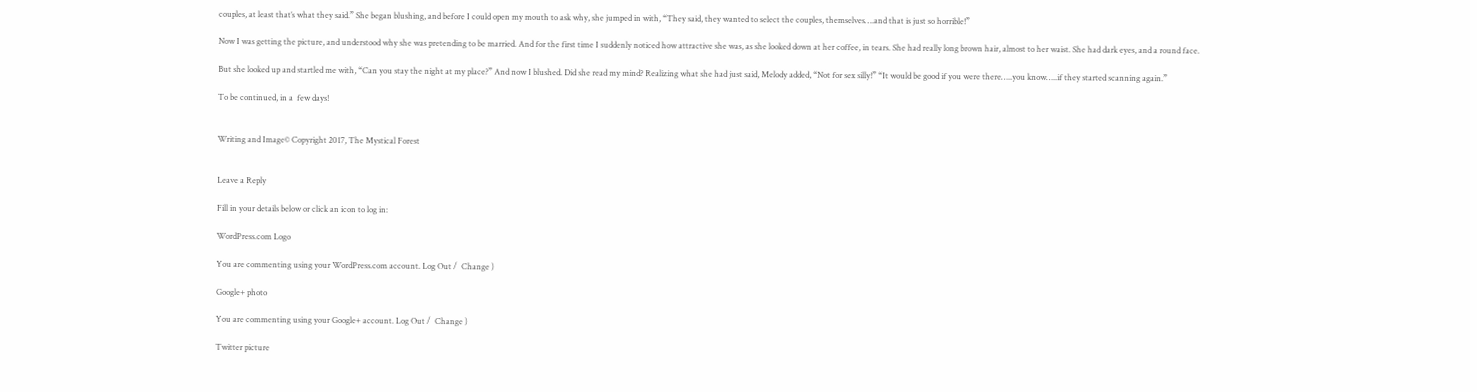couples, at least that’s what they said.” She began blushing, and before I could open my mouth to ask why, she jumped in with, “They said, they wanted to select the couples, themselves….and that is just so horrible!”

Now I was getting the picture, and understood why she was pretending to be married. And for the first time I suddenly noticed how attractive she was, as she looked down at her coffee, in tears. She had really long brown hair, almost to her waist. She had dark eyes, and a round face.

But she looked up and startled me with, “Can you stay the night at my place?” And now I blushed. Did she read my mind? Realizing what she had just said, Melody added, “Not for sex silly!” “It would be good if you were there…..you know…..if they started scanning again.”

To be continued, in a  few days!


Writing and Image© Copyright 2017, The Mystical Forest


Leave a Reply

Fill in your details below or click an icon to log in:

WordPress.com Logo

You are commenting using your WordPress.com account. Log Out /  Change )

Google+ photo

You are commenting using your Google+ account. Log Out /  Change )

Twitter picture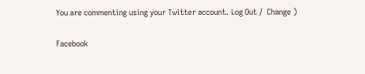You are commenting using your Twitter account. Log Out /  Change )

Facebook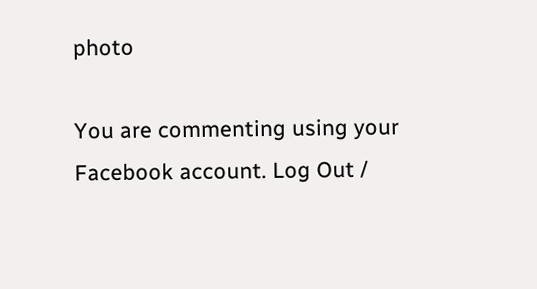photo

You are commenting using your Facebook account. Log Out /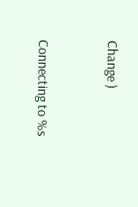Change )


Connecting to %s